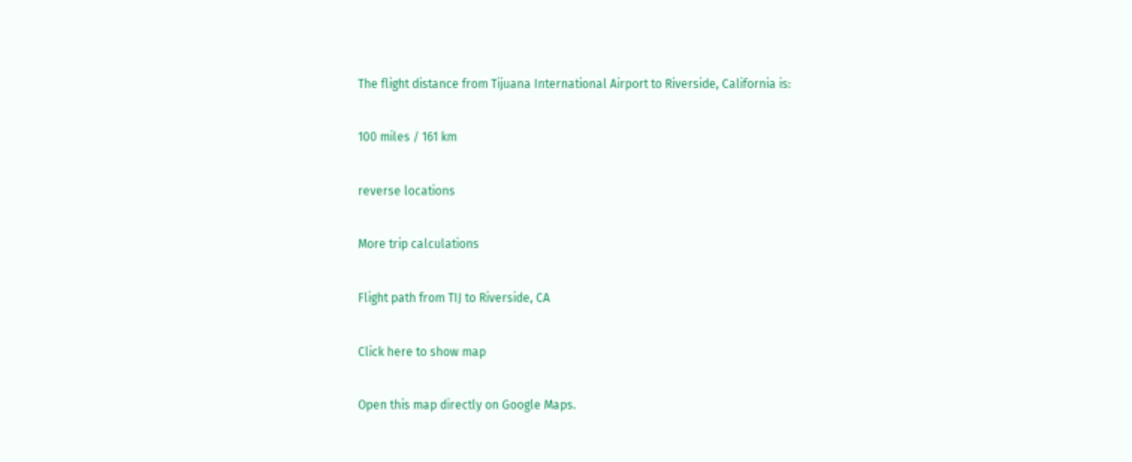The flight distance from Tijuana International Airport to Riverside, California is:

100 miles / 161 km

reverse locations

More trip calculations

Flight path from TIJ to Riverside, CA

Click here to show map

Open this map directly on Google Maps.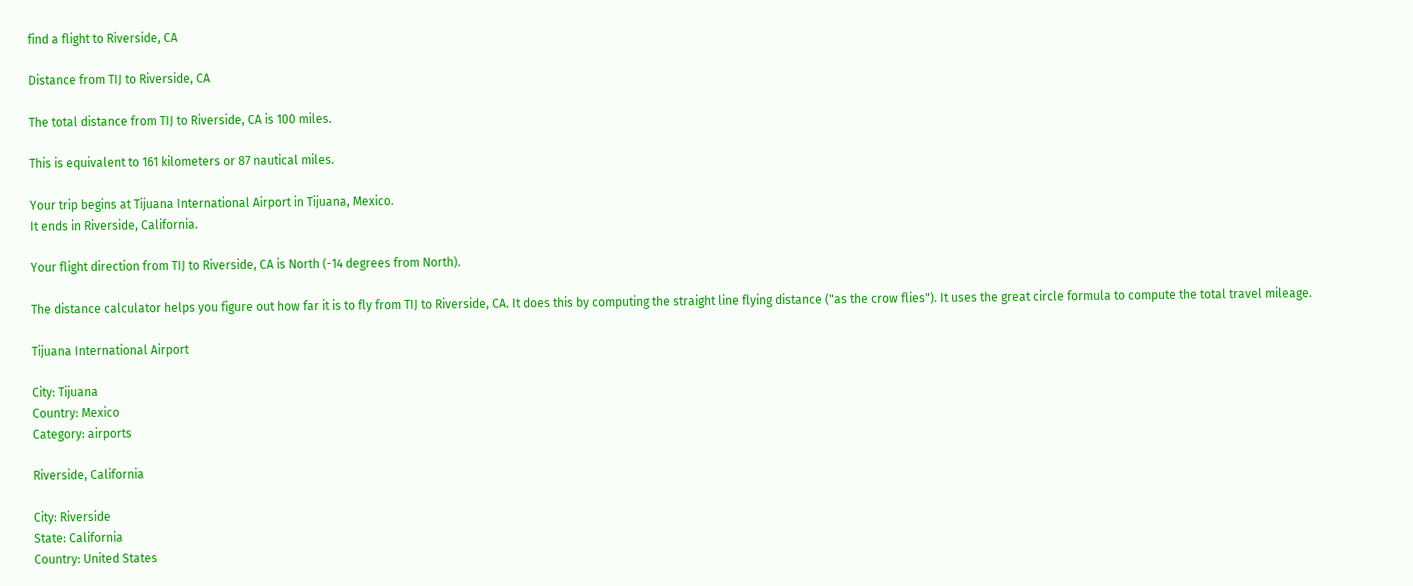find a flight to Riverside, CA

Distance from TIJ to Riverside, CA

The total distance from TIJ to Riverside, CA is 100 miles.

This is equivalent to 161 kilometers or 87 nautical miles.

Your trip begins at Tijuana International Airport in Tijuana, Mexico.
It ends in Riverside, California.

Your flight direction from TIJ to Riverside, CA is North (-14 degrees from North).

The distance calculator helps you figure out how far it is to fly from TIJ to Riverside, CA. It does this by computing the straight line flying distance ("as the crow flies"). It uses the great circle formula to compute the total travel mileage.

Tijuana International Airport

City: Tijuana
Country: Mexico
Category: airports

Riverside, California

City: Riverside
State: California
Country: United States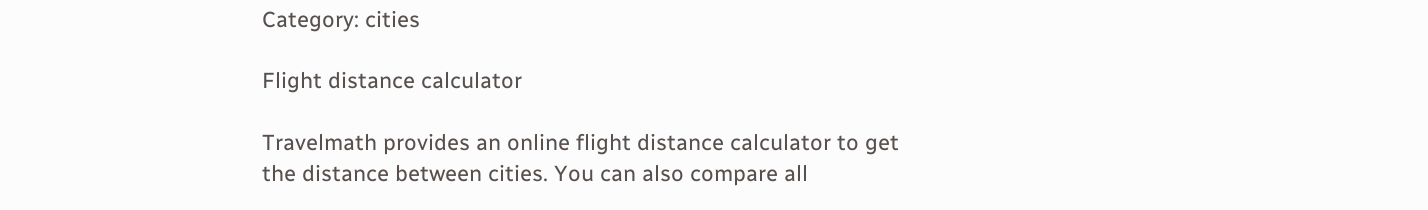Category: cities

Flight distance calculator

Travelmath provides an online flight distance calculator to get the distance between cities. You can also compare all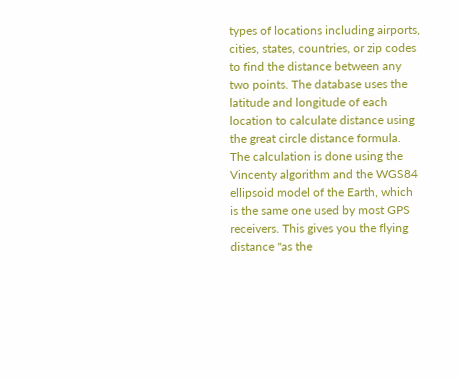types of locations including airports, cities, states, countries, or zip codes to find the distance between any two points. The database uses the latitude and longitude of each location to calculate distance using the great circle distance formula. The calculation is done using the Vincenty algorithm and the WGS84 ellipsoid model of the Earth, which is the same one used by most GPS receivers. This gives you the flying distance "as the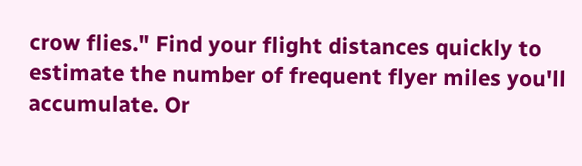crow flies." Find your flight distances quickly to estimate the number of frequent flyer miles you'll accumulate. Or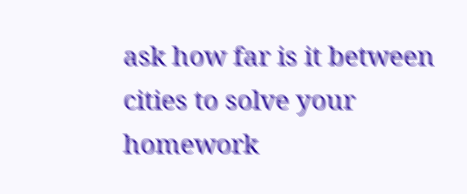ask how far is it between cities to solve your homework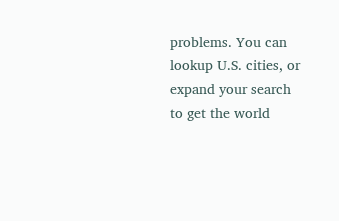problems. You can lookup U.S. cities, or expand your search to get the world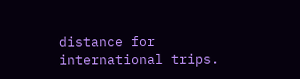distance for international trips.